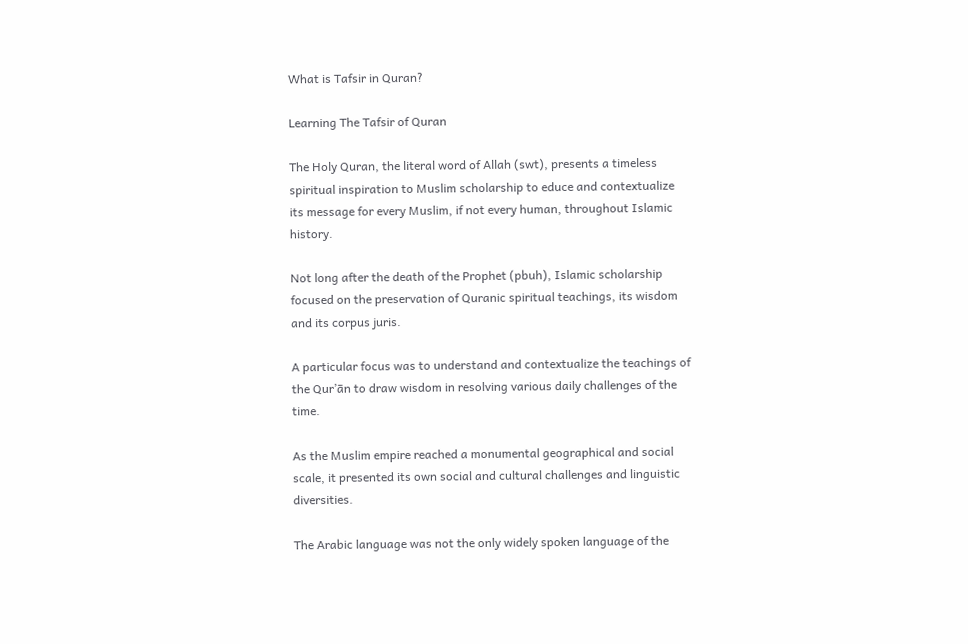What is Tafsir in Quran?

Learning The Tafsir of Quran

The Holy Quran, the literal word of Allah (swt), presents a timeless spiritual inspiration to Muslim scholarship to educe and contextualize its message for every Muslim, if not every human, throughout Islamic history.

Not long after the death of the Prophet (pbuh), Islamic scholarship focused on the preservation of Quranic spiritual teachings, its wisdom and its corpus juris.

A particular focus was to understand and contextualize the teachings of the Qur’ān to draw wisdom in resolving various daily challenges of the time.

As the Muslim empire reached a monumental geographical and social scale, it presented its own social and cultural challenges and linguistic diversities.

The Arabic language was not the only widely spoken language of the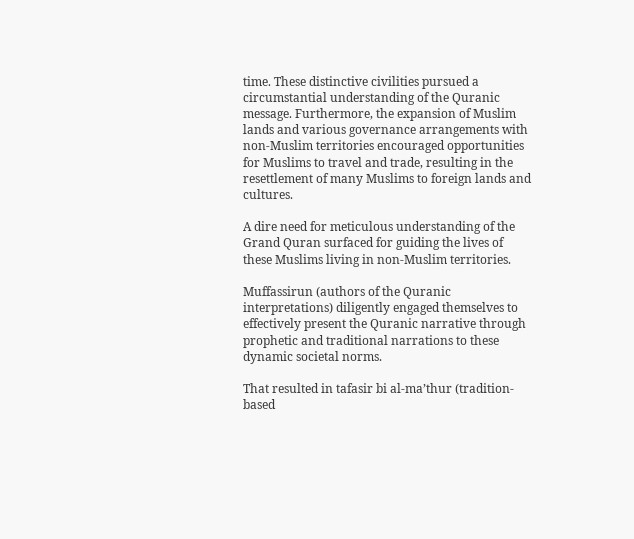time. These distinctive civilities pursued a circumstantial understanding of the Quranic message. Furthermore, the expansion of Muslim lands and various governance arrangements with non-Muslim territories encouraged opportunities for Muslims to travel and trade, resulting in the resettlement of many Muslims to foreign lands and cultures.

A dire need for meticulous understanding of the Grand Quran surfaced for guiding the lives of these Muslims living in non-Muslim territories.

Muffassirun (authors of the Quranic interpretations) diligently engaged themselves to effectively present the Quranic narrative through prophetic and traditional narrations to these dynamic societal norms.

That resulted in tafasir bi al-ma’thur (tradition-based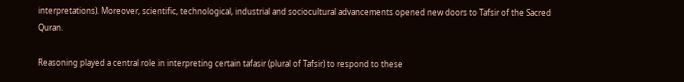interpretations). Moreover, scientific, technological, industrial and sociocultural advancements opened new doors to Tafsir of the Sacred Quran.

Reasoning played a central role in interpreting certain tafasir (plural of Tafsir) to respond to these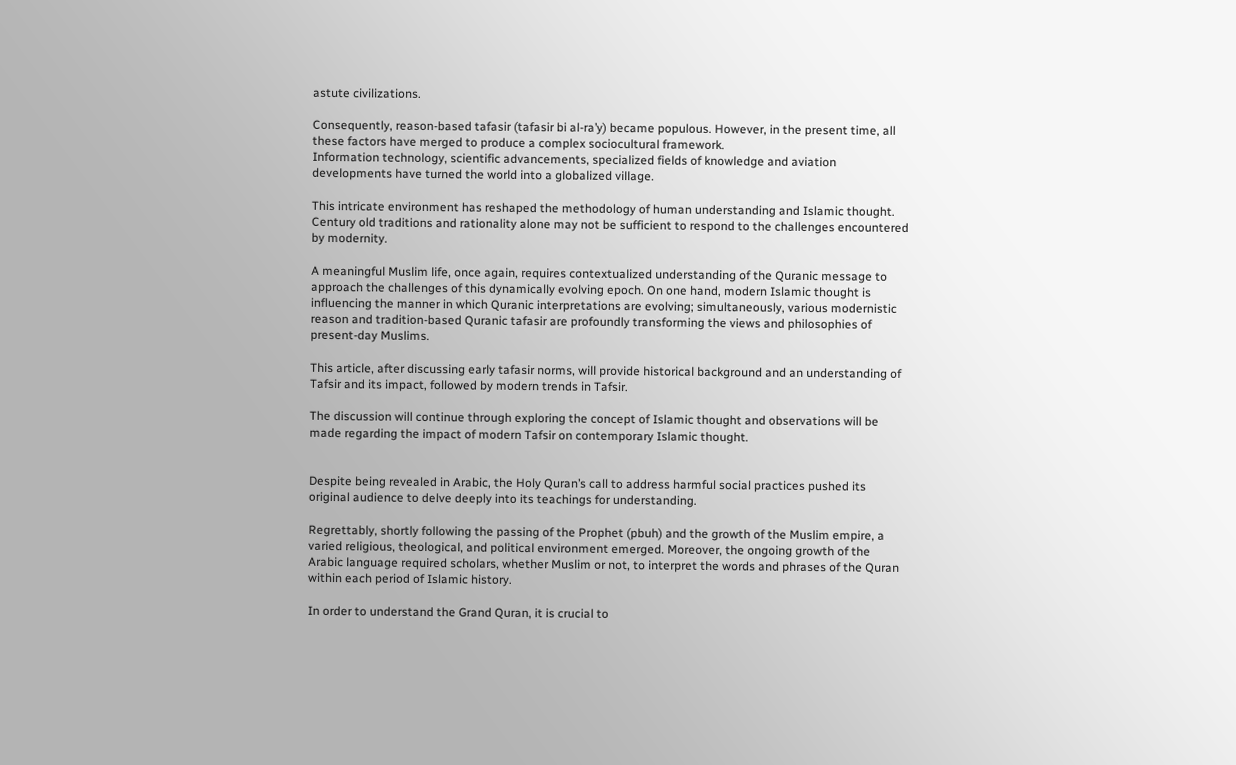astute civilizations.

Consequently, reason-based tafasir (tafasir bi al-ra’y) became populous. However, in the present time, all these factors have merged to produce a complex sociocultural framework.
Information technology, scientific advancements, specialized fields of knowledge and aviation developments have turned the world into a globalized village.

This intricate environment has reshaped the methodology of human understanding and Islamic thought. Century old traditions and rationality alone may not be sufficient to respond to the challenges encountered by modernity.

A meaningful Muslim life, once again, requires contextualized understanding of the Quranic message to approach the challenges of this dynamically evolving epoch. On one hand, modern Islamic thought is influencing the manner in which Quranic interpretations are evolving; simultaneously, various modernistic reason and tradition-based Quranic tafasir are profoundly transforming the views and philosophies of present-day Muslims.

This article, after discussing early tafasir norms, will provide historical background and an understanding of Tafsir and its impact, followed by modern trends in Tafsir.

The discussion will continue through exploring the concept of Islamic thought and observations will be made regarding the impact of modern Tafsir on contemporary Islamic thought.


Despite being revealed in Arabic, the Holy Quran’s call to address harmful social practices pushed its original audience to delve deeply into its teachings for understanding.

Regrettably, shortly following the passing of the Prophet (pbuh) and the growth of the Muslim empire, a varied religious, theological, and political environment emerged. Moreover, the ongoing growth of the Arabic language required scholars, whether Muslim or not, to interpret the words and phrases of the Quran within each period of Islamic history.

In order to understand the Grand Quran, it is crucial to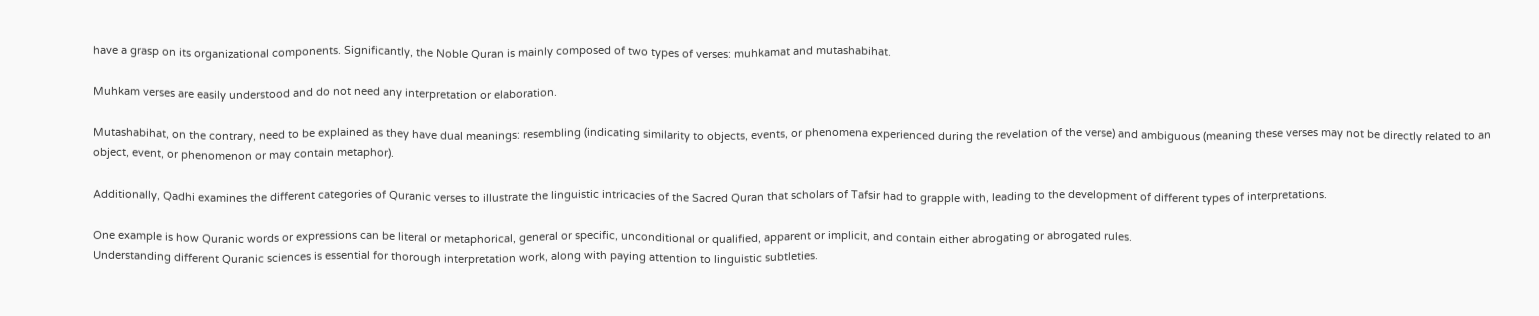have a grasp on its organizational components. Significantly, the Noble Quran is mainly composed of two types of verses: muhkamat and mutashabihat.

Muhkam verses are easily understood and do not need any interpretation or elaboration.

Mutashabihat, on the contrary, need to be explained as they have dual meanings: resembling (indicating similarity to objects, events, or phenomena experienced during the revelation of the verse) and ambiguous (meaning these verses may not be directly related to an object, event, or phenomenon or may contain metaphor).

Additionally, Qadhi examines the different categories of Quranic verses to illustrate the linguistic intricacies of the Sacred Quran that scholars of Tafsir had to grapple with, leading to the development of different types of interpretations.

One example is how Quranic words or expressions can be literal or metaphorical, general or specific, unconditional or qualified, apparent or implicit, and contain either abrogating or abrogated rules.
Understanding different Quranic sciences is essential for thorough interpretation work, along with paying attention to linguistic subtleties.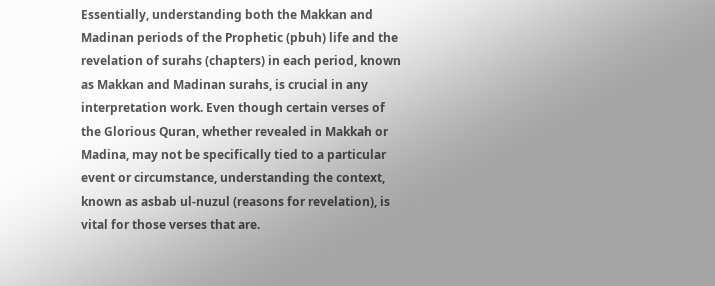Essentially, understanding both the Makkan and Madinan periods of the Prophetic (pbuh) life and the revelation of surahs (chapters) in each period, known as Makkan and Madinan surahs, is crucial in any interpretation work. Even though certain verses of the Glorious Quran, whether revealed in Makkah or Madina, may not be specifically tied to a particular event or circumstance, understanding the context, known as asbab ul-nuzul (reasons for revelation), is vital for those verses that are.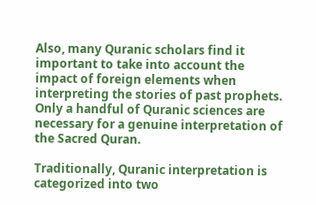Also, many Quranic scholars find it important to take into account the impact of foreign elements when interpreting the stories of past prophets. Only a handful of Quranic sciences are necessary for a genuine interpretation of the Sacred Quran.

Traditionally, Quranic interpretation is categorized into two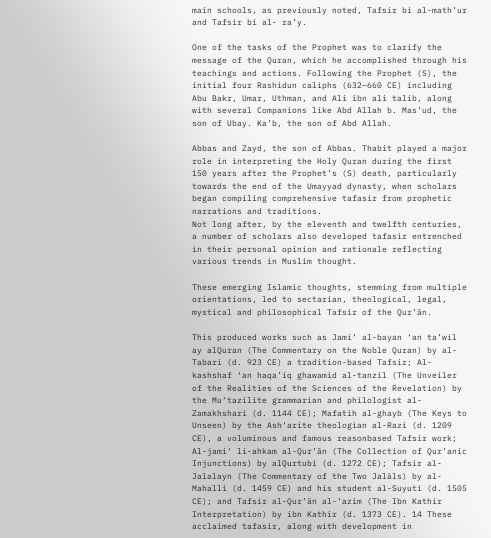main schools, as previously noted, Tafsir bi al-math’ur and Tafsir bi al- ra’y.

One of the tasks of the Prophet was to clarify the message of the Quran, which he accomplished through his teachings and actions. Following the Prophet (S), the initial four Rashidun caliphs (632–660 CE) including Abu Bakr, Umar, Uthman, and Ali ibn ali talib, along with several Companions like Abd Allah b. Mas’ud, the son of Ubay. Ka’b, the son of Abd Allah.

Abbas and Zayd, the son of Abbas. Thabit played a major role in interpreting the Holy Quran during the first 150 years after the Prophet’s (S) death, particularly towards the end of the Umayyad dynasty, when scholars began compiling comprehensive tafasir from prophetic narrations and traditions.
Not long after, by the eleventh and twelfth centuries, a number of scholars also developed tafasir entrenched in their personal opinion and rationale reflecting various trends in Muslim thought.

These emerging Islamic thoughts, stemming from multiple orientations, led to sectarian, theological, legal, mystical and philosophical Tafsir of the Qur’ān.

This produced works such as Jami‘ al-bayan ‘an ta’wil ay alQuran (The Commentary on the Noble Quran) by al-Tabari (d. 923 CE) a tradition-based Tafsir; Al-kashshaf ‘an haqa’iq ghawamid al-tanzil (The Unveiler of the Realities of the Sciences of the Revelation) by the Mu‘tazilite grammarian and philologist al-Zamakhshari (d. 1144 CE); Mafatih al-ghayb (The Keys to Unseen) by the Ash‘arite theologian al-Razi (d. 1209 CE), a voluminous and famous reasonbased Tafsir work; Al-jami‘ li-ahkam al-Qur’ān (The Collection of Qur’anic Injunctions) by alQurtubi (d. 1272 CE); Tafsir al-Jalalayn (The Commentary of the Two Jalāls) by al-Mahalli (d. 1459 CE) and his student al-Suyuti (d. 1505 CE); and Tafsir al-Qur’ān al-‘azim (The Ibn Kathir Interpretation) by ibn Kathir (d. 1373 CE). 14 These acclaimed tafasir, along with development in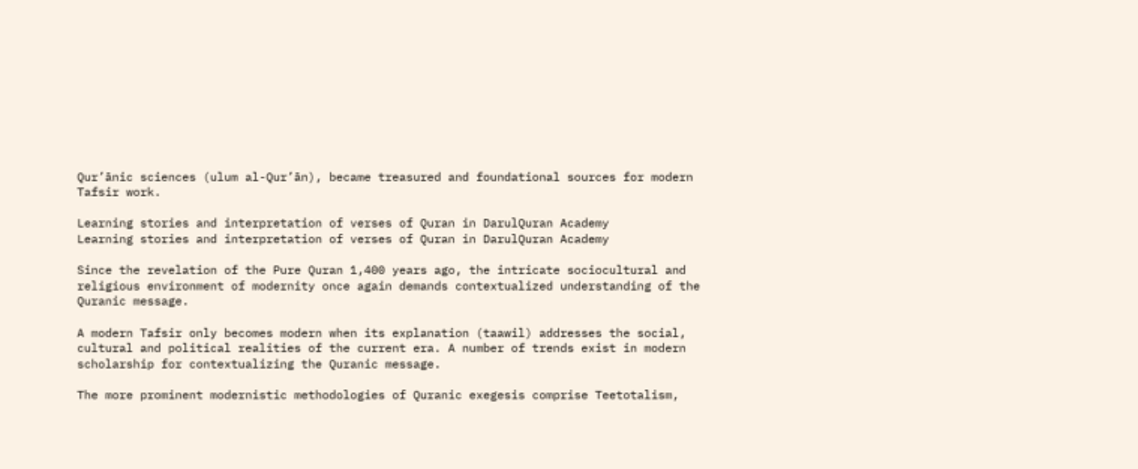Qur’ānic sciences (ulum al-Qur’ān), became treasured and foundational sources for modern Tafsir work.

Learning stories and interpretation of verses of Quran in DarulQuran Academy
Learning stories and interpretation of verses of Quran in DarulQuran Academy

Since the revelation of the Pure Quran 1,400 years ago, the intricate sociocultural and religious environment of modernity once again demands contextualized understanding of the Quranic message.

A modern Tafsir only becomes modern when its explanation (taawil) addresses the social, cultural and political realities of the current era. A number of trends exist in modern scholarship for contextualizing the Quranic message.

The more prominent modernistic methodologies of Quranic exegesis comprise Teetotalism,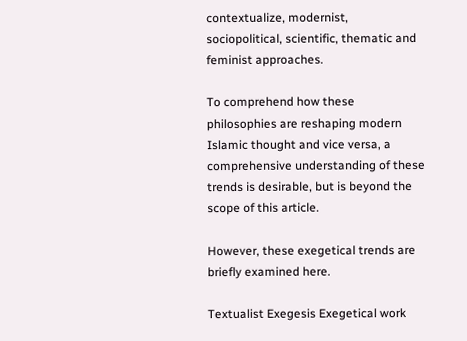contextualize, modernist, sociopolitical, scientific, thematic and feminist approaches.

To comprehend how these philosophies are reshaping modern Islamic thought and vice versa, a comprehensive understanding of these trends is desirable, but is beyond the scope of this article.

However, these exegetical trends are briefly examined here.

Textualist Exegesis Exegetical work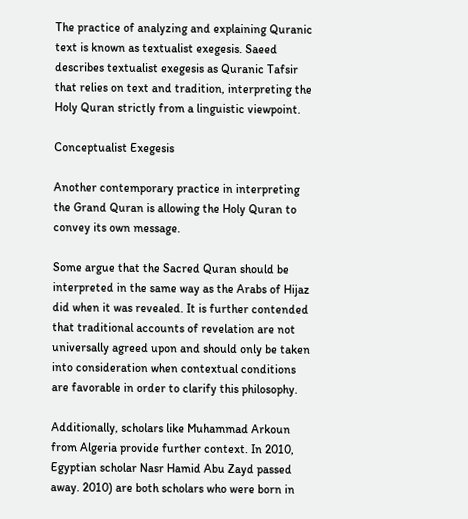The practice of analyzing and explaining Quranic text is known as textualist exegesis. Saeed describes textualist exegesis as Quranic Tafsir that relies on text and tradition, interpreting the Holy Quran strictly from a linguistic viewpoint.

Conceptualist Exegesis

Another contemporary practice in interpreting the Grand Quran is allowing the Holy Quran to convey its own message.

Some argue that the Sacred Quran should be interpreted in the same way as the Arabs of Hijaz did when it was revealed. It is further contended that traditional accounts of revelation are not universally agreed upon and should only be taken into consideration when contextual conditions are favorable in order to clarify this philosophy.

Additionally, scholars like Muhammad Arkoun from Algeria provide further context. In 2010, Egyptian scholar Nasr Hamid Abu Zayd passed away. 2010) are both scholars who were born in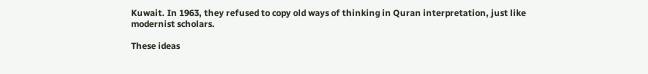Kuwait. In 1963, they refused to copy old ways of thinking in Quran interpretation, just like modernist scholars.

These ideas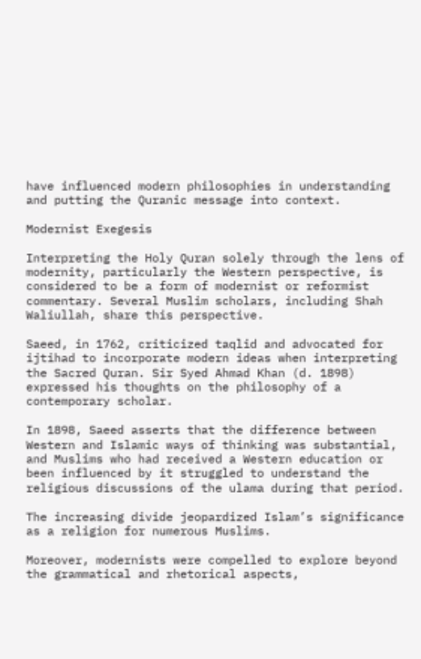have influenced modern philosophies in understanding and putting the Quranic message into context.

Modernist Exegesis

Interpreting the Holy Quran solely through the lens of modernity, particularly the Western perspective, is considered to be a form of modernist or reformist commentary. Several Muslim scholars, including Shah Waliullah, share this perspective.

Saeed, in 1762, criticized taqlid and advocated for ijtihad to incorporate modern ideas when interpreting the Sacred Quran. Sir Syed Ahmad Khan (d. 1898) expressed his thoughts on the philosophy of a contemporary scholar.

In 1898, Saeed asserts that the difference between Western and Islamic ways of thinking was substantial, and Muslims who had received a Western education or been influenced by it struggled to understand the religious discussions of the ulama during that period.

The increasing divide jeopardized Islam’s significance as a religion for numerous Muslims.

Moreover, modernists were compelled to explore beyond the grammatical and rhetorical aspects,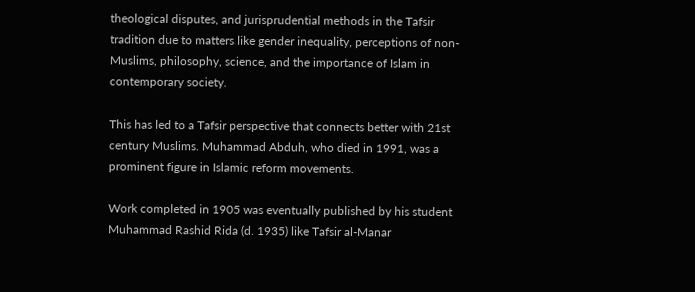theological disputes, and jurisprudential methods in the Tafsir tradition due to matters like gender inequality, perceptions of non-Muslims, philosophy, science, and the importance of Islam in contemporary society.

This has led to a Tafsir perspective that connects better with 21st century Muslims. Muhammad Abduh, who died in 1991, was a prominent figure in Islamic reform movements.

Work completed in 1905 was eventually published by his student Muhammad Rashid Rida (d. 1935) like Tafsir al-Manar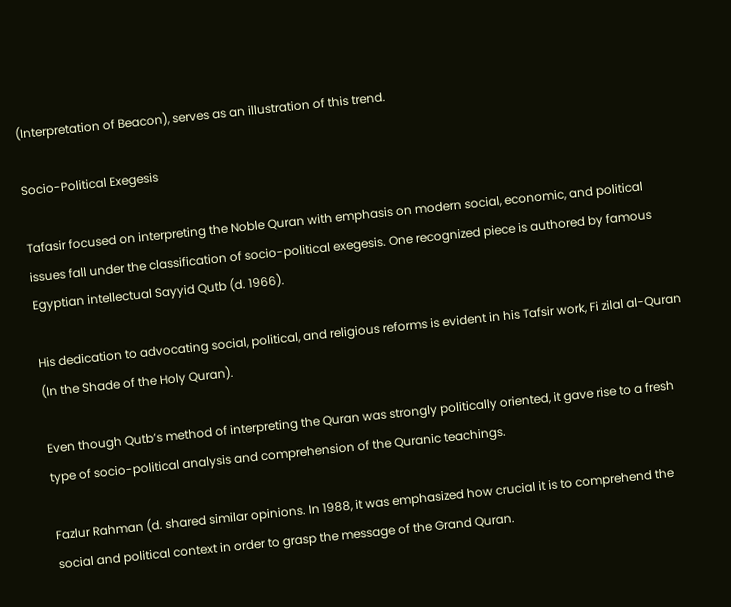(Interpretation of Beacon), serves as an illustration of this trend.

Socio-Political Exegesis

Tafasir focused on interpreting the Noble Quran with emphasis on modern social, economic, and political issues fall under the classification of socio-political exegesis. One recognized piece is authored by famous Egyptian intellectual Sayyid Qutb (d. 1966).

His dedication to advocating social, political, and religious reforms is evident in his Tafsir work, Fi zilal al-Quran (In the Shade of the Holy Quran).

Even though Qutb’s method of interpreting the Quran was strongly politically oriented, it gave rise to a fresh type of socio-political analysis and comprehension of the Quranic teachings.

Fazlur Rahman (d. shared similar opinions. In 1988, it was emphasized how crucial it is to comprehend the social and political context in order to grasp the message of the Grand Quran.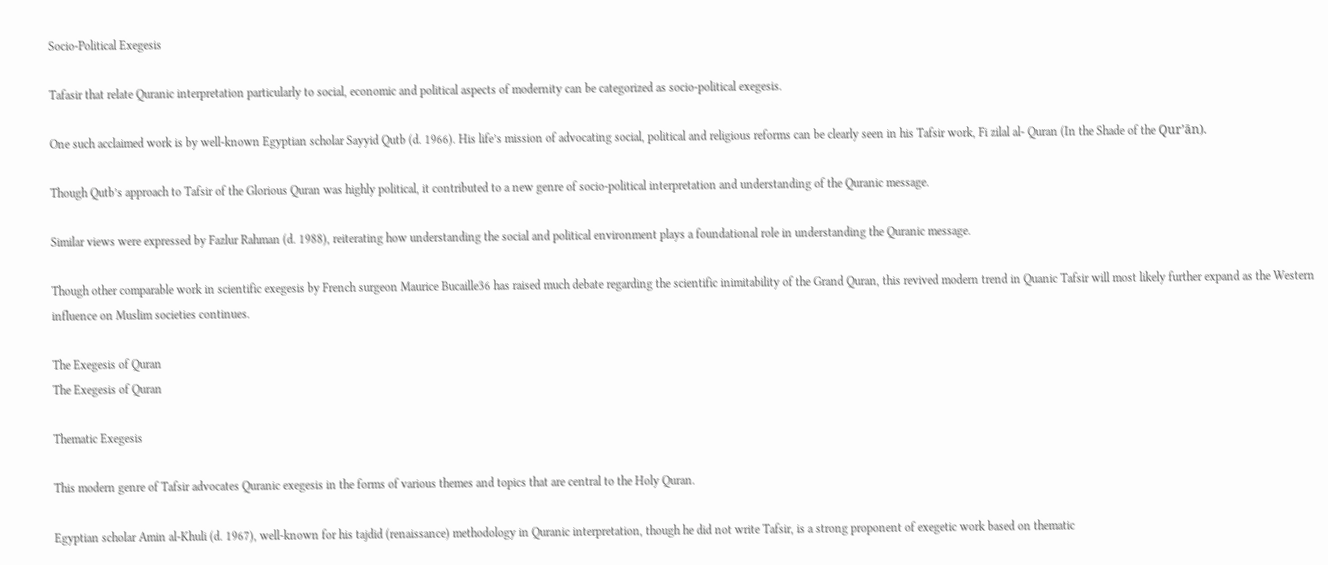Socio-Political Exegesis

Tafasir that relate Quranic interpretation particularly to social, economic and political aspects of modernity can be categorized as socio-political exegesis.

One such acclaimed work is by well-known Egyptian scholar Sayyid Qutb (d. 1966). His life’s mission of advocating social, political and religious reforms can be clearly seen in his Tafsir work, Fi zilal al- Quran (In the Shade of the Qur’ān).

Though Qutb’s approach to Tafsir of the Glorious Quran was highly political, it contributed to a new genre of socio-political interpretation and understanding of the Quranic message.

Similar views were expressed by Fazlur Rahman (d. 1988), reiterating how understanding the social and political environment plays a foundational role in understanding the Quranic message.

Though other comparable work in scientific exegesis by French surgeon Maurice Bucaille36 has raised much debate regarding the scientific inimitability of the Grand Quran, this revived modern trend in Quanic Tafsir will most likely further expand as the Western influence on Muslim societies continues.

The Exegesis of Quran
The Exegesis of Quran

Thematic Exegesis

This modern genre of Tafsir advocates Quranic exegesis in the forms of various themes and topics that are central to the Holy Quran.

Egyptian scholar Amin al-Khuli (d. 1967), well-known for his tajdid (renaissance) methodology in Quranic interpretation, though he did not write Tafsir, is a strong proponent of exegetic work based on thematic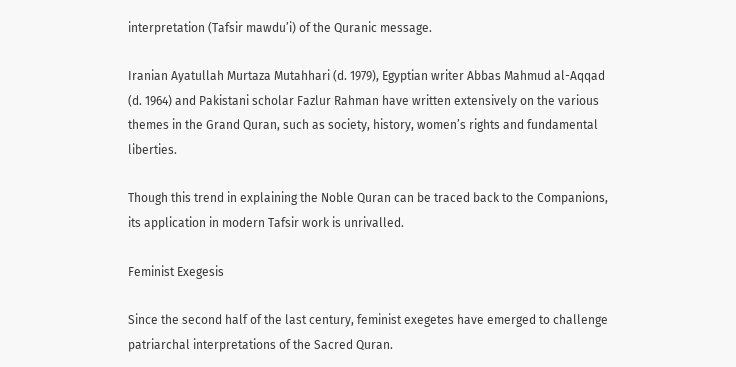interpretation (Tafsir mawdu’i) of the Quranic message.

Iranian Ayatullah Murtaza Mutahhari (d. 1979), Egyptian writer Abbas Mahmud al-Aqqad (d. 1964) and Pakistani scholar Fazlur Rahman have written extensively on the various themes in the Grand Quran, such as society, history, women’s rights and fundamental liberties.

Though this trend in explaining the Noble Quran can be traced back to the Companions, its application in modern Tafsir work is unrivalled.

Feminist Exegesis

Since the second half of the last century, feminist exegetes have emerged to challenge patriarchal interpretations of the Sacred Quran.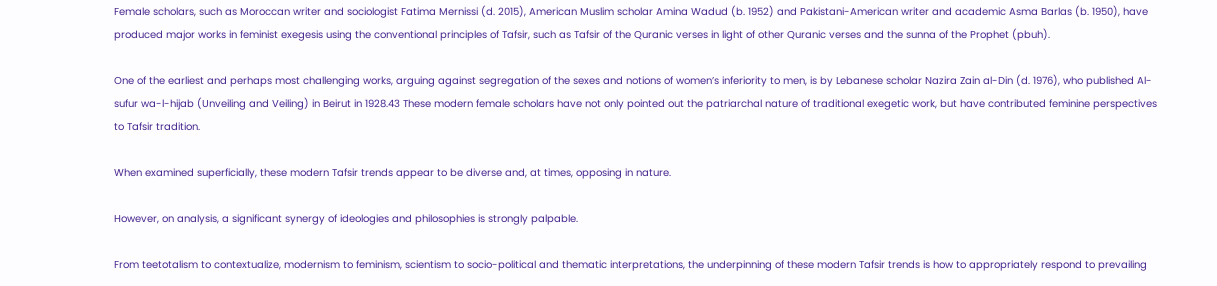Female scholars, such as Moroccan writer and sociologist Fatima Mernissi (d. 2015), American Muslim scholar Amina Wadud (b. 1952) and Pakistani-American writer and academic Asma Barlas (b. 1950), have produced major works in feminist exegesis using the conventional principles of Tafsir, such as Tafsir of the Quranic verses in light of other Quranic verses and the sunna of the Prophet (pbuh).

One of the earliest and perhaps most challenging works, arguing against segregation of the sexes and notions of women’s inferiority to men, is by Lebanese scholar Nazira Zain al-Din (d. 1976), who published Al-sufur wa-l-hijab (Unveiling and Veiling) in Beirut in 1928.43 These modern female scholars have not only pointed out the patriarchal nature of traditional exegetic work, but have contributed feminine perspectives to Tafsir tradition.

When examined superficially, these modern Tafsir trends appear to be diverse and, at times, opposing in nature.

However, on analysis, a significant synergy of ideologies and philosophies is strongly palpable.

From teetotalism to contextualize, modernism to feminism, scientism to socio-political and thematic interpretations, the underpinning of these modern Tafsir trends is how to appropriately respond to prevailing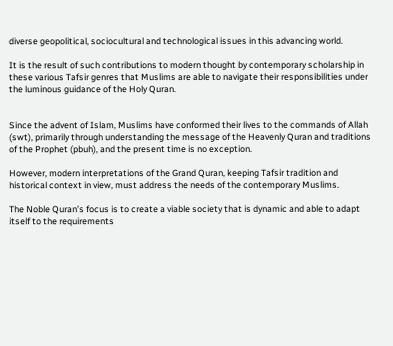diverse geopolitical, sociocultural and technological issues in this advancing world.

It is the result of such contributions to modern thought by contemporary scholarship in these various Tafsir genres that Muslims are able to navigate their responsibilities under the luminous guidance of the Holy Quran.


Since the advent of Islam, Muslims have conformed their lives to the commands of Allah (swt), primarily through understanding the message of the Heavenly Quran and traditions of the Prophet (pbuh), and the present time is no exception.

However, modern interpretations of the Grand Quran, keeping Tafsir tradition and historical context in view, must address the needs of the contemporary Muslims.

The Noble Quran’s focus is to create a viable society that is dynamic and able to adapt itself to the requirements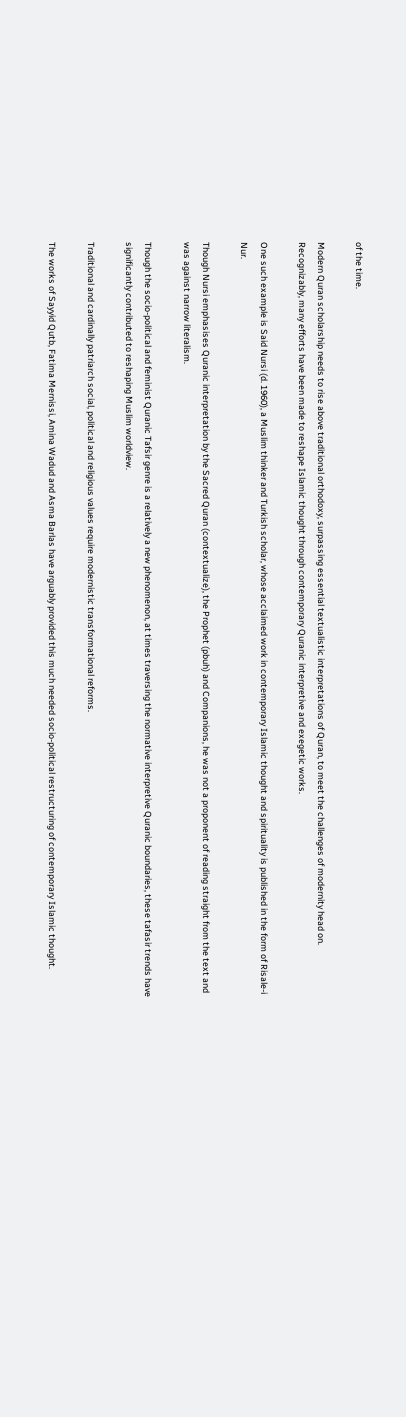of the time.

Modern Quran scholarship needs to rise above traditional orthodoxy, surpassing essential textualistic interpretations of Quran, to meet the challenges of modernity head on. Recognizably, many efforts have been made to reshape Islamic thought through contemporary Quranic interpretive and exegetic works.

One such example is Said Nursi (d. 1960), a Muslim thinker and Turkish scholar, whose acclaimed work in contemporary Islamic thought and spirituality is published in the form of Risale-i Nur.

Though Nursi emphasises Quranic interpretation by the Sacred Quran (contextualize), the Prophet (pbuh) and Companions, he was not a proponent of reading straight from the text and was against narrow literalism.

Though the socio-political and feminist Quranic Tafsir genre is a relatively a new phenomenon, at times traversing the normative interpretive Quranic boundaries, these tafasir trends have significantly contributed to reshaping Muslim worldview.

Traditional and cardinally patriarch social, political and religious values require modernistic transformational reforms.

The works of Sayyid Qutb, Fatima Mernissi, Amina Wadud and Asma Barlas have arguably provided this much needed socio-political restructuring of contemporary Islamic thought.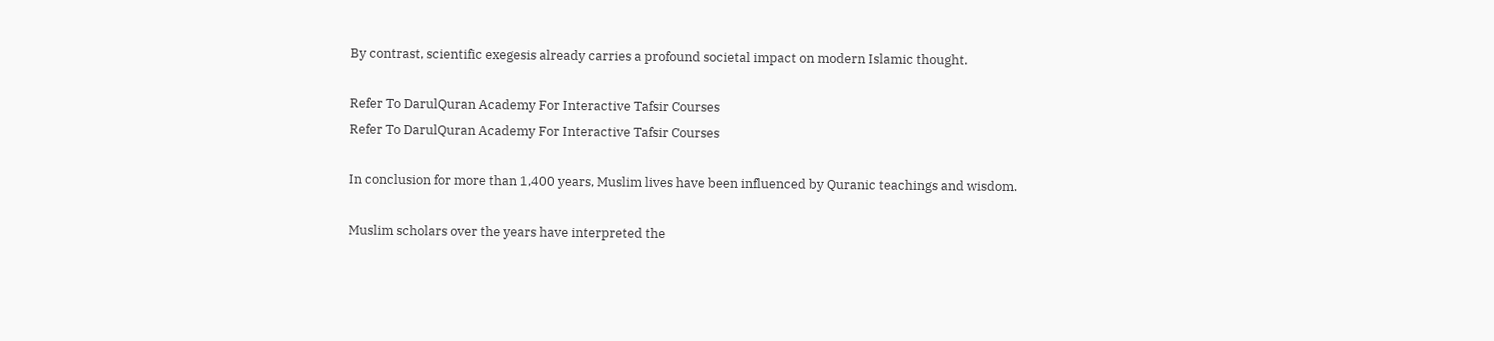By contrast, scientific exegesis already carries a profound societal impact on modern Islamic thought.

Refer To DarulQuran Academy For Interactive Tafsir Courses
Refer To DarulQuran Academy For Interactive Tafsir Courses

In conclusion for more than 1,400 years, Muslim lives have been influenced by Quranic teachings and wisdom.

Muslim scholars over the years have interpreted the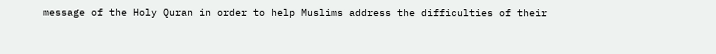message of the Holy Quran in order to help Muslims address the difficulties of their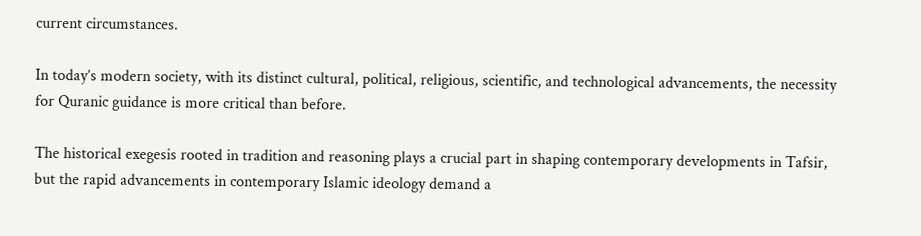current circumstances.

In today’s modern society, with its distinct cultural, political, religious, scientific, and technological advancements, the necessity for Quranic guidance is more critical than before.

The historical exegesis rooted in tradition and reasoning plays a crucial part in shaping contemporary developments in Tafsir, but the rapid advancements in contemporary Islamic ideology demand a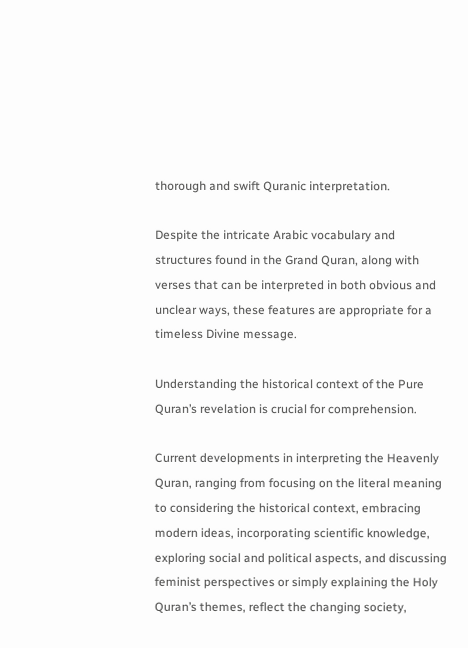thorough and swift Quranic interpretation.

Despite the intricate Arabic vocabulary and structures found in the Grand Quran, along with verses that can be interpreted in both obvious and unclear ways, these features are appropriate for a timeless Divine message.

Understanding the historical context of the Pure Quran’s revelation is crucial for comprehension.

Current developments in interpreting the Heavenly Quran, ranging from focusing on the literal meaning to considering the historical context, embracing modern ideas, incorporating scientific knowledge, exploring social and political aspects, and discussing feminist perspectives or simply explaining the Holy Quran’s themes, reflect the changing society,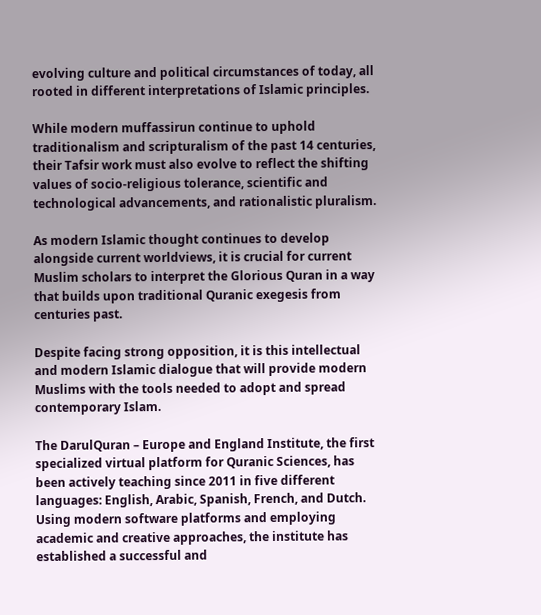evolving culture and political circumstances of today, all rooted in different interpretations of Islamic principles.

While modern muffassirun continue to uphold traditionalism and scripturalism of the past 14 centuries, their Tafsir work must also evolve to reflect the shifting values of socio-religious tolerance, scientific and technological advancements, and rationalistic pluralism.

As modern Islamic thought continues to develop alongside current worldviews, it is crucial for current Muslim scholars to interpret the Glorious Quran in a way that builds upon traditional Quranic exegesis from centuries past.

Despite facing strong opposition, it is this intellectual and modern Islamic dialogue that will provide modern Muslims with the tools needed to adopt and spread contemporary Islam.

The DarulQuran – Europe and England Institute, the first specialized virtual platform for Quranic Sciences, has been actively teaching since 2011 in five different languages: English, Arabic, Spanish, French, and Dutch. Using modern software platforms and employing academic and creative approaches, the institute has established a successful and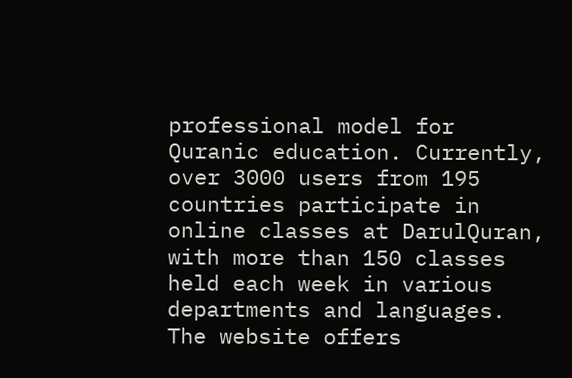professional model for Quranic education. Currently, over 3000 users from 195 countries participate in online classes at DarulQuran, with more than 150 classes held each week in various departments and languages. The website offers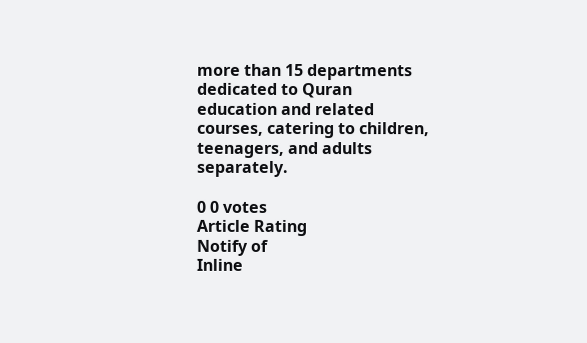more than 15 departments dedicated to Quran education and related courses, catering to children, teenagers, and adults separately.

0 0 votes
Article Rating
Notify of
Inline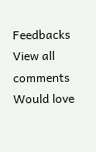Feedbacks
View all comments
Would love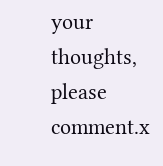your thoughts, please comment.x